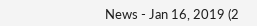News - Jan 16, 2019 (2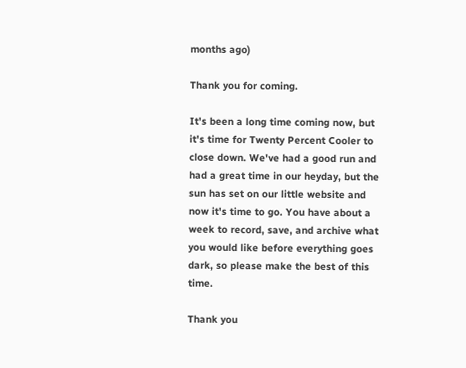months ago)

Thank you for coming.

It's been a long time coming now, but it's time for Twenty Percent Cooler to close down. We've had a good run and had a great time in our heyday, but the sun has set on our little website and now it's time to go. You have about a week to record, save, and archive what you would like before everything goes dark, so please make the best of this time.

Thank you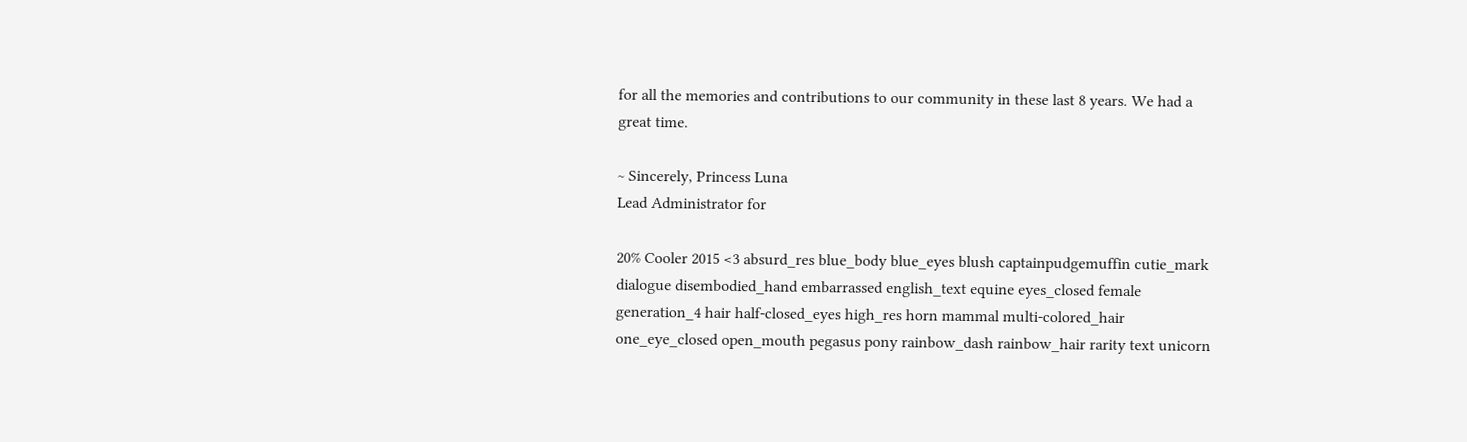for all the memories and contributions to our community in these last 8 years. We had a great time.

~ Sincerely, Princess Luna
Lead Administrator for

20% Cooler 2015 <3 absurd_res blue_body blue_eyes blush captainpudgemuffin cutie_mark dialogue disembodied_hand embarrassed english_text equine eyes_closed female generation_4 hair half-closed_eyes high_res horn mammal multi-colored_hair one_eye_closed open_mouth pegasus pony rainbow_dash rainbow_hair rarity text unicorn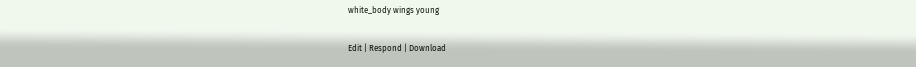white_body wings young

Edit | Respond | Download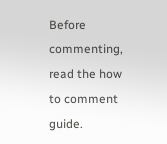Before commenting, read the how to comment guide.